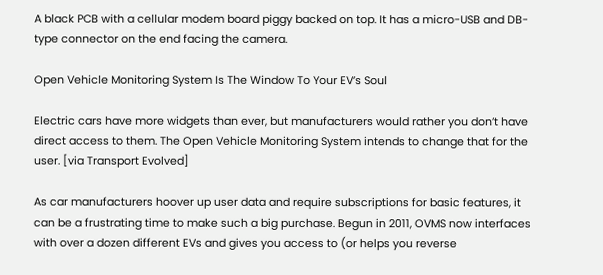A black PCB with a cellular modem board piggy backed on top. It has a micro-USB and DB-type connector on the end facing the camera.

Open Vehicle Monitoring System Is The Window To Your EV’s Soul

Electric cars have more widgets than ever, but manufacturers would rather you don’t have direct access to them. The Open Vehicle Monitoring System intends to change that for the user. [via Transport Evolved]

As car manufacturers hoover up user data and require subscriptions for basic features, it can be a frustrating time to make such a big purchase. Begun in 2011, OVMS now interfaces with over a dozen different EVs and gives you access to (or helps you reverse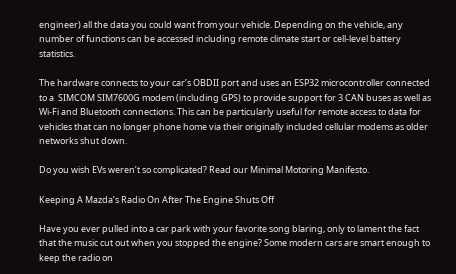engineer) all the data you could want from your vehicle. Depending on the vehicle, any number of functions can be accessed including remote climate start or cell-level battery statistics.

The hardware connects to your car’s OBDII port and uses an ESP32 microcontroller connected to a  SIMCOM SIM7600G modem (including GPS) to provide support for 3 CAN buses as well as Wi-Fi and Bluetooth connections. This can be particularly useful for remote access to data for vehicles that can no longer phone home via their originally included cellular modems as older networks shut down.

Do you wish EVs weren’t so complicated? Read our Minimal Motoring Manifesto.

Keeping A Mazda’s Radio On After The Engine Shuts Off

Have you ever pulled into a car park with your favorite song blaring, only to lament the fact that the music cut out when you stopped the engine? Some modern cars are smart enough to keep the radio on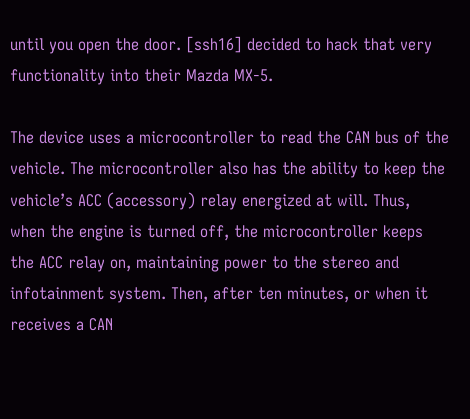until you open the door. [ssh16] decided to hack that very functionality into their Mazda MX-5.

The device uses a microcontroller to read the CAN bus of the vehicle. The microcontroller also has the ability to keep the vehicle’s ACC (accessory) relay energized at will. Thus, when the engine is turned off, the microcontroller keeps the ACC relay on, maintaining power to the stereo and infotainment system. Then, after ten minutes, or when it receives a CAN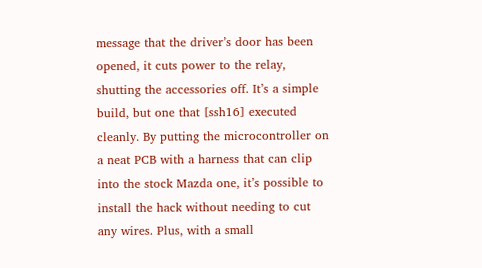message that the driver’s door has been opened, it cuts power to the relay, shutting the accessories off. It’s a simple build, but one that [ssh16] executed cleanly. By putting the microcontroller on a neat PCB with a harness that can clip into the stock Mazda one, it’s possible to install the hack without needing to cut any wires. Plus, with a small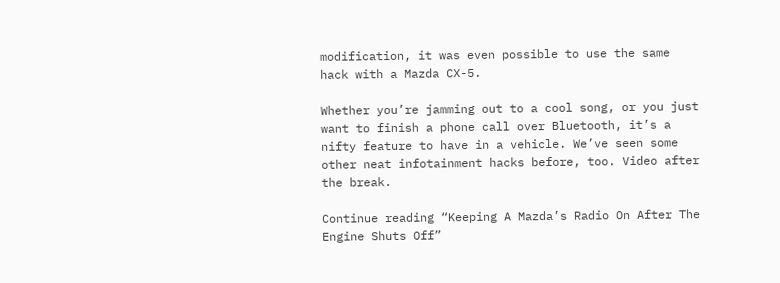modification, it was even possible to use the same hack with a Mazda CX-5.

Whether you’re jamming out to a cool song, or you just want to finish a phone call over Bluetooth, it’s a nifty feature to have in a vehicle. We’ve seen some other neat infotainment hacks before, too. Video after the break.

Continue reading “Keeping A Mazda’s Radio On After The Engine Shuts Off”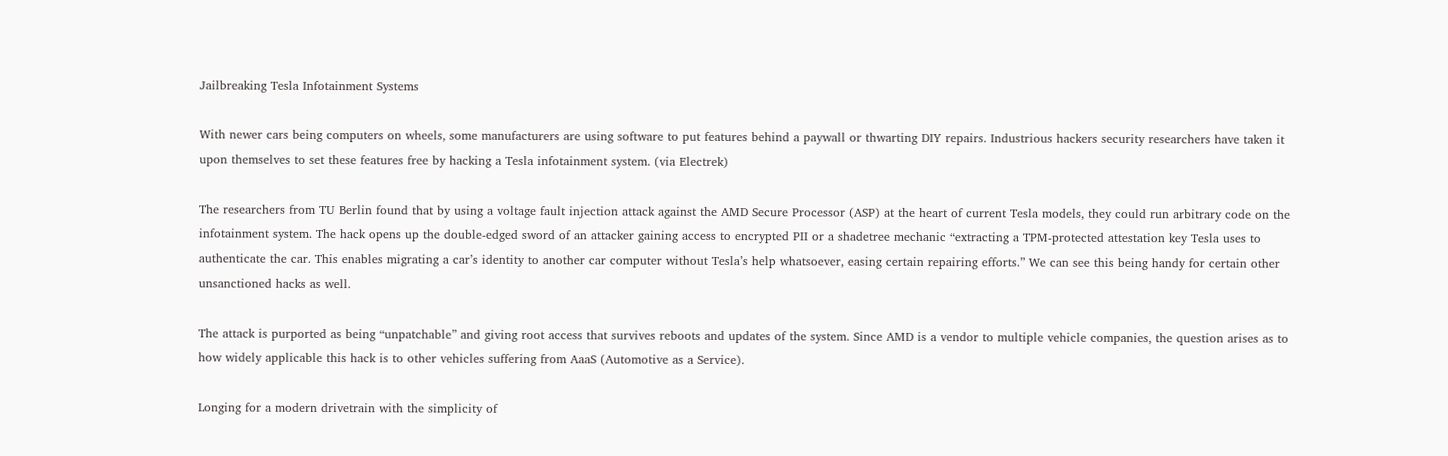Jailbreaking Tesla Infotainment Systems

With newer cars being computers on wheels, some manufacturers are using software to put features behind a paywall or thwarting DIY repairs. Industrious hackers security researchers have taken it upon themselves to set these features free by hacking a Tesla infotainment system. (via Electrek)

The researchers from TU Berlin found that by using a voltage fault injection attack against the AMD Secure Processor (ASP) at the heart of current Tesla models, they could run arbitrary code on the infotainment system. The hack opens up the double-edged sword of an attacker gaining access to encrypted PII or a shadetree mechanic “extracting a TPM-protected attestation key Tesla uses to authenticate the car. This enables migrating a car’s identity to another car computer without Tesla’s help whatsoever, easing certain repairing efforts.” We can see this being handy for certain other unsanctioned hacks as well.

The attack is purported as being “unpatchable” and giving root access that survives reboots and updates of the system. Since AMD is a vendor to multiple vehicle companies, the question arises as to how widely applicable this hack is to other vehicles suffering from AaaS (Automotive as a Service).

Longing for a modern drivetrain with the simplicity of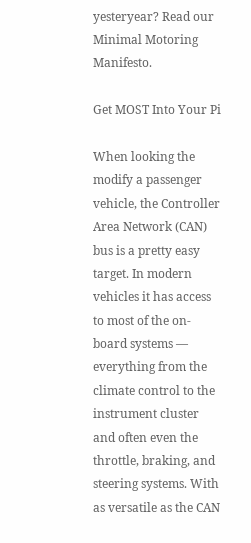yesteryear? Read our Minimal Motoring Manifesto.

Get MOST Into Your Pi

When looking the modify a passenger vehicle, the Controller Area Network (CAN) bus is a pretty easy target. In modern vehicles it has access to most of the on-board systems — everything from the climate control to the instrument cluster and often even the throttle, braking, and steering systems. With as versatile as the CAN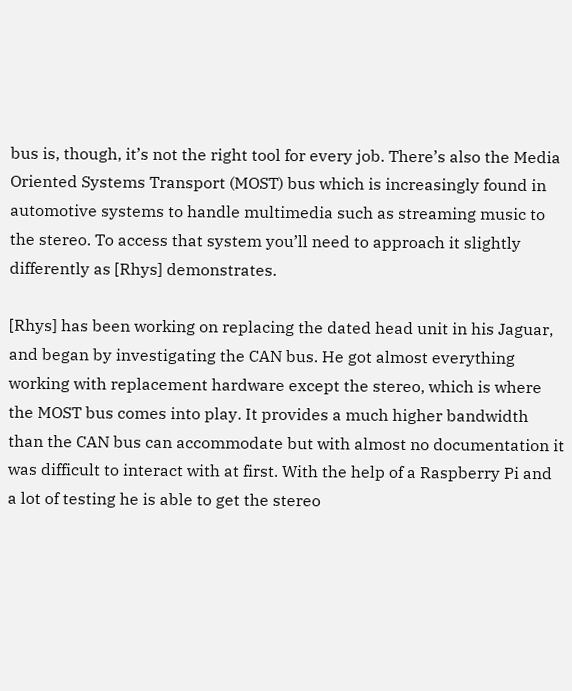bus is, though, it’s not the right tool for every job. There’s also the Media Oriented Systems Transport (MOST) bus which is increasingly found in automotive systems to handle multimedia such as streaming music to the stereo. To access that system you’ll need to approach it slightly differently as [Rhys] demonstrates.

[Rhys] has been working on replacing the dated head unit in his Jaguar, and began by investigating the CAN bus. He got almost everything working with replacement hardware except the stereo, which is where the MOST bus comes into play. It provides a much higher bandwidth than the CAN bus can accommodate but with almost no documentation it was difficult to interact with at first. With the help of a Raspberry Pi and a lot of testing he is able to get the stereo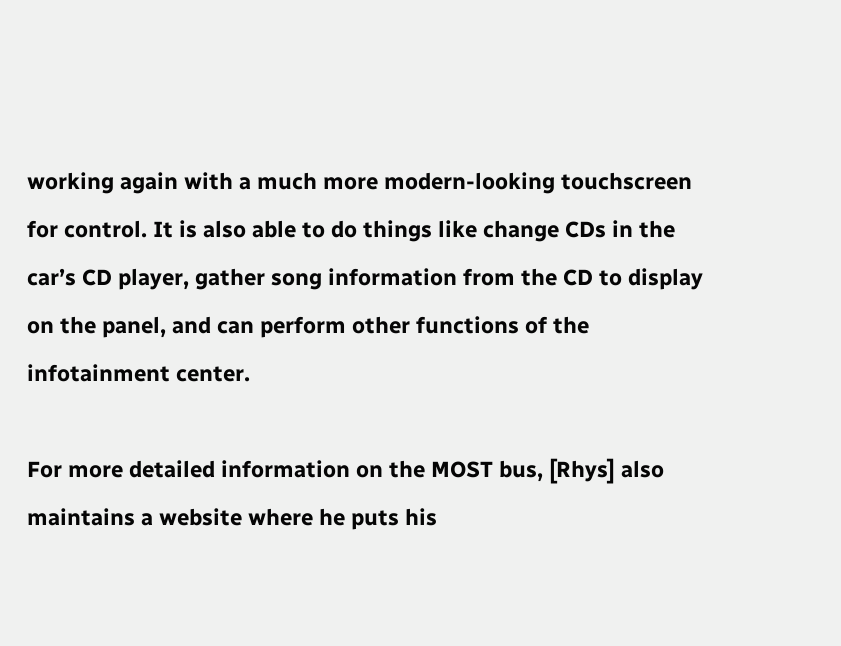working again with a much more modern-looking touchscreen for control. It is also able to do things like change CDs in the car’s CD player, gather song information from the CD to display on the panel, and can perform other functions of the infotainment center.

For more detailed information on the MOST bus, [Rhys] also maintains a website where he puts his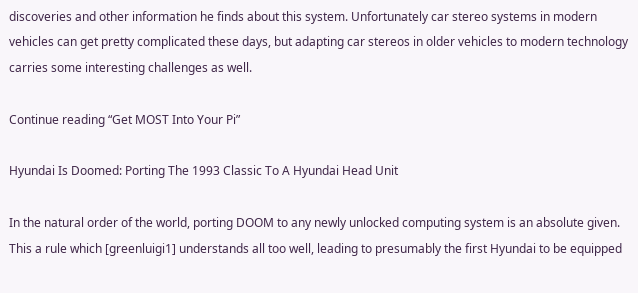discoveries and other information he finds about this system. Unfortunately car stereo systems in modern vehicles can get pretty complicated these days, but adapting car stereos in older vehicles to modern technology carries some interesting challenges as well.

Continue reading “Get MOST Into Your Pi”

Hyundai Is Doomed: Porting The 1993 Classic To A Hyundai Head Unit

In the natural order of the world, porting DOOM to any newly unlocked computing system is an absolute given. This a rule which [greenluigi1] understands all too well, leading to presumably the first Hyundai to be equipped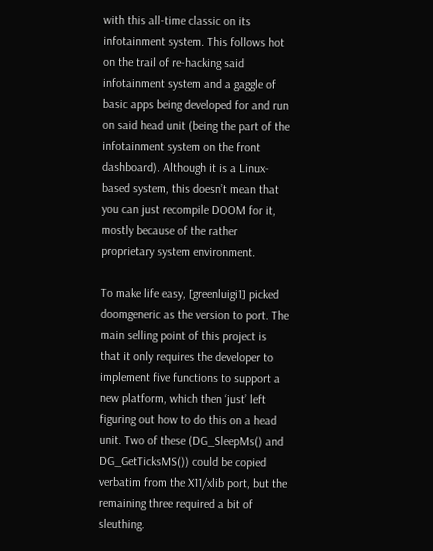with this all-time classic on its infotainment system. This follows hot on the trail of re-hacking said infotainment system and a gaggle of basic apps being developed for and run on said head unit (being the part of the infotainment system on the front dashboard). Although it is a Linux-based system, this doesn’t mean that you can just recompile DOOM for it, mostly because of the rather proprietary system environment.

To make life easy, [greenluigi1] picked doomgeneric as the version to port. The main selling point of this project is that it only requires the developer to implement five functions to support a new platform, which then ‘just’ left figuring out how to do this on a head unit. Two of these (DG_SleepMs() and DG_GetTicksMS()) could be copied verbatim from the X11/xlib port, but the remaining three required a bit of sleuthing.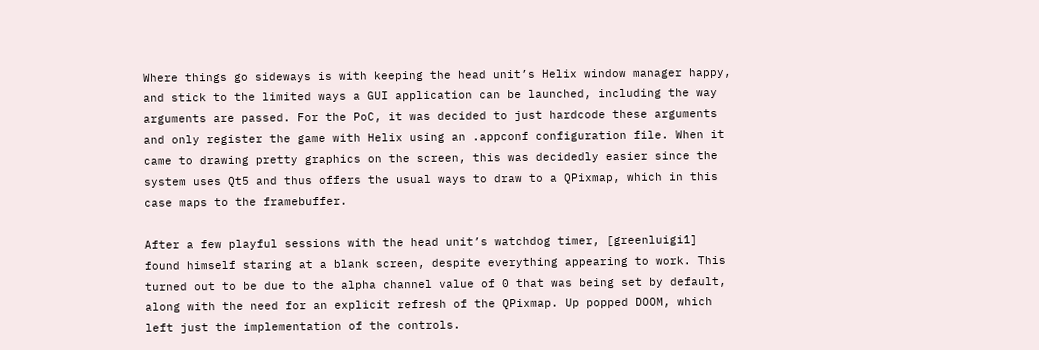Where things go sideways is with keeping the head unit’s Helix window manager happy, and stick to the limited ways a GUI application can be launched, including the way arguments are passed. For the PoC, it was decided to just hardcode these arguments and only register the game with Helix using an .appconf configuration file. When it came to drawing pretty graphics on the screen, this was decidedly easier since the system uses Qt5 and thus offers the usual ways to draw to a QPixmap, which in this case maps to the framebuffer.

After a few playful sessions with the head unit’s watchdog timer, [greenluigi1] found himself staring at a blank screen, despite everything appearing to work. This turned out to be due to the alpha channel value of 0 that was being set by default, along with the need for an explicit refresh of the QPixmap. Up popped DOOM, which left just the implementation of the controls.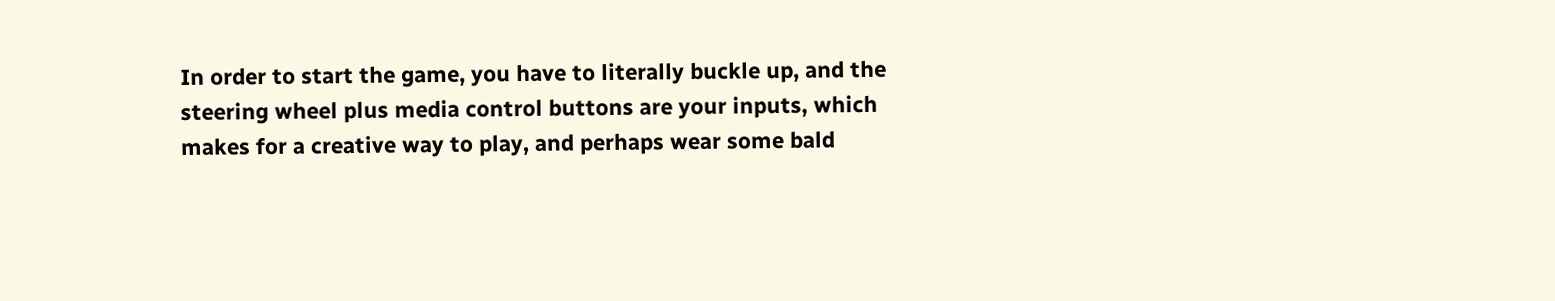In order to start the game, you have to literally buckle up, and the steering wheel plus media control buttons are your inputs, which makes for a creative way to play, and perhaps wear some bald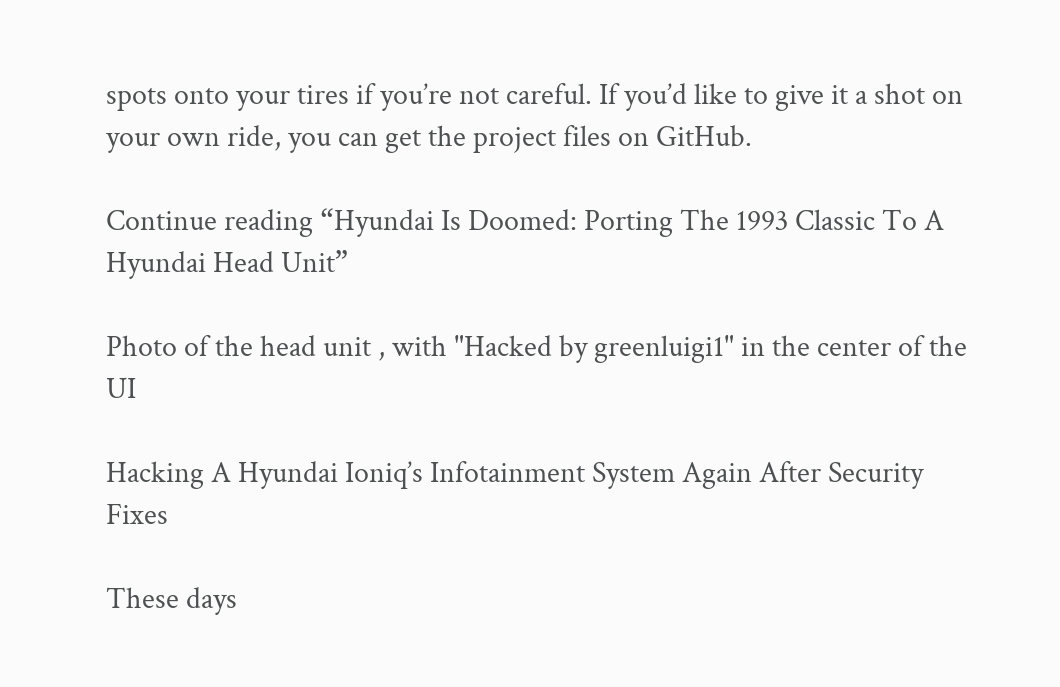spots onto your tires if you’re not careful. If you’d like to give it a shot on your own ride, you can get the project files on GitHub.

Continue reading “Hyundai Is Doomed: Porting The 1993 Classic To A Hyundai Head Unit”

Photo of the head unit , with "Hacked by greenluigi1" in the center of the UI

Hacking A Hyundai Ioniq’s Infotainment System Again After Security Fixes

These days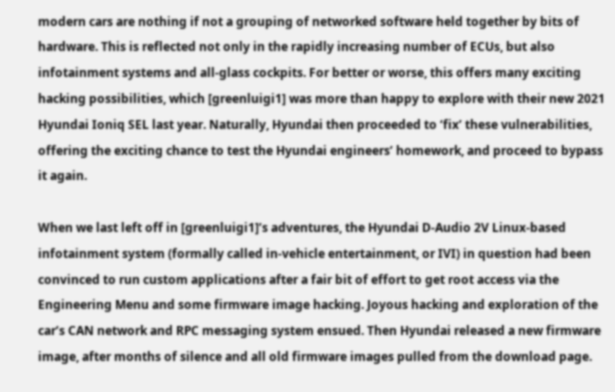modern cars are nothing if not a grouping of networked software held together by bits of hardware. This is reflected not only in the rapidly increasing number of ECUs, but also infotainment systems and all-glass cockpits. For better or worse, this offers many exciting hacking possibilities, which [greenluigi1] was more than happy to explore with their new 2021 Hyundai Ioniq SEL last year. Naturally, Hyundai then proceeded to ‘fix’ these vulnerabilities, offering the exciting chance to test the Hyundai engineers’ homework, and proceed to bypass it again.

When we last left off in [greenluigi1]’s adventures, the Hyundai D-Audio 2V Linux-based infotainment system (formally called in-vehicle entertainment, or IVI) in question had been convinced to run custom applications after a fair bit of effort to get root access via the Engineering Menu and some firmware image hacking. Joyous hacking and exploration of the car’s CAN network and RPC messaging system ensued. Then Hyundai released a new firmware image, after months of silence and all old firmware images pulled from the download page.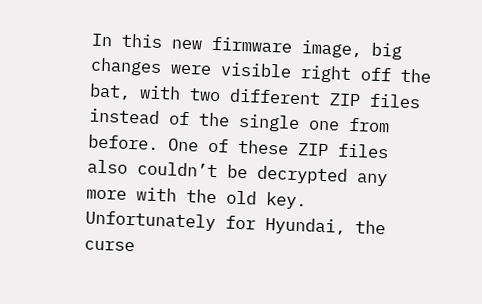In this new firmware image, big changes were visible right off the bat, with two different ZIP files instead of the single one from before. One of these ZIP files also couldn’t be decrypted any more with the old key. Unfortunately for Hyundai, the curse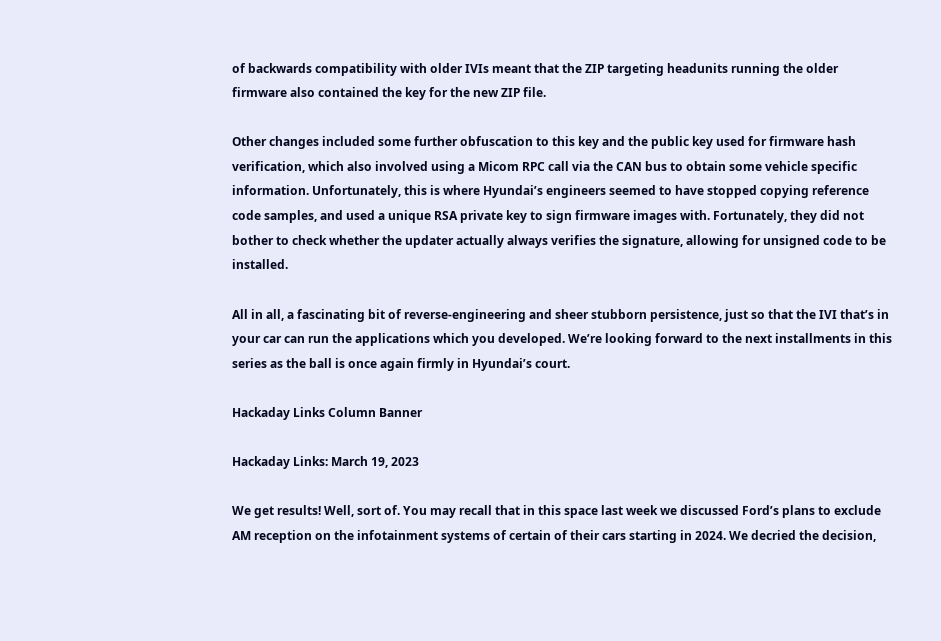of backwards compatibility with older IVIs meant that the ZIP targeting headunits running the older firmware also contained the key for the new ZIP file.

Other changes included some further obfuscation to this key and the public key used for firmware hash verification, which also involved using a Micom RPC call via the CAN bus to obtain some vehicle specific information. Unfortunately, this is where Hyundai’s engineers seemed to have stopped copying reference code samples, and used a unique RSA private key to sign firmware images with. Fortunately, they did not bother to check whether the updater actually always verifies the signature, allowing for unsigned code to be installed.

All in all, a fascinating bit of reverse-engineering and sheer stubborn persistence, just so that the IVI that’s in your car can run the applications which you developed. We’re looking forward to the next installments in this series as the ball is once again firmly in Hyundai’s court.

Hackaday Links Column Banner

Hackaday Links: March 19, 2023

We get results! Well, sort of. You may recall that in this space last week we discussed Ford’s plans to exclude AM reception on the infotainment systems of certain of their cars starting in 2024. We decried the decision,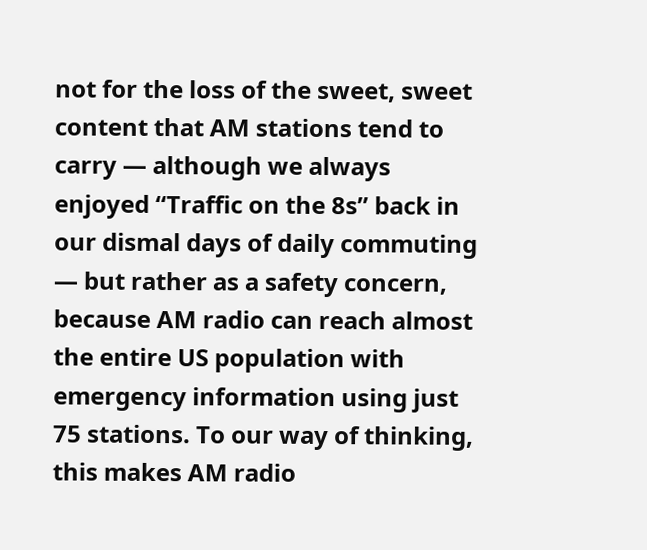not for the loss of the sweet, sweet content that AM stations tend to carry — although we always enjoyed “Traffic on the 8s” back in our dismal days of daily commuting — but rather as a safety concern, because AM radio can reach almost the entire US population with emergency information using just 75 stations. To our way of thinking, this makes AM radio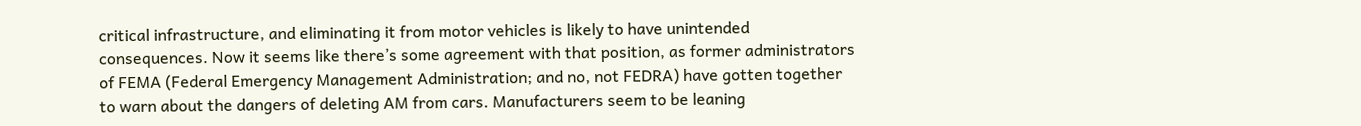critical infrastructure, and eliminating it from motor vehicles is likely to have unintended consequences. Now it seems like there’s some agreement with that position, as former administrators of FEMA (Federal Emergency Management Administration; and no, not FEDRA) have gotten together to warn about the dangers of deleting AM from cars. Manufacturers seem to be leaning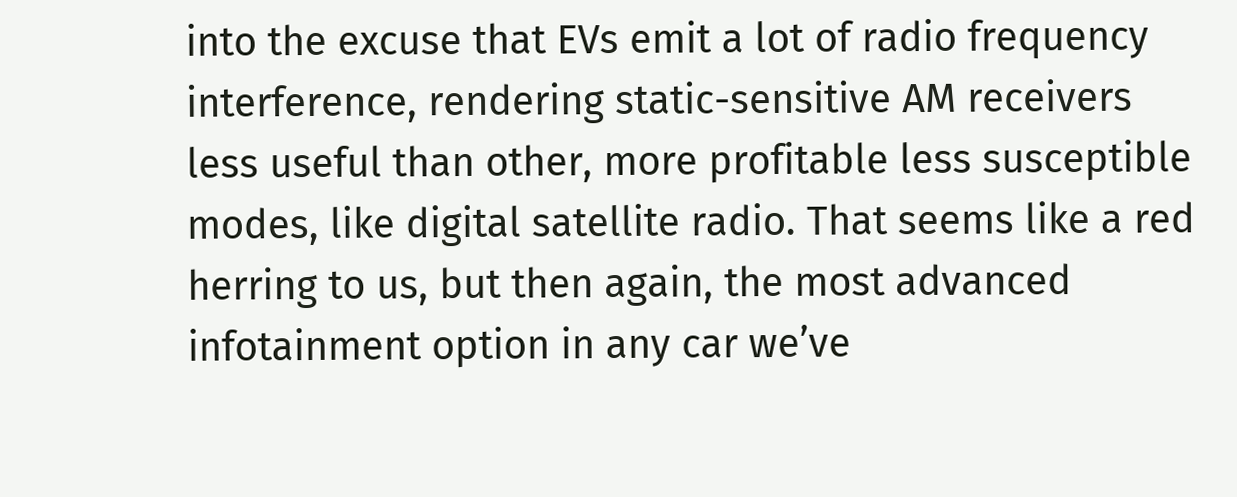into the excuse that EVs emit a lot of radio frequency interference, rendering static-sensitive AM receivers less useful than other, more profitable less susceptible modes, like digital satellite radio. That seems like a red herring to us, but then again, the most advanced infotainment option in any car we’ve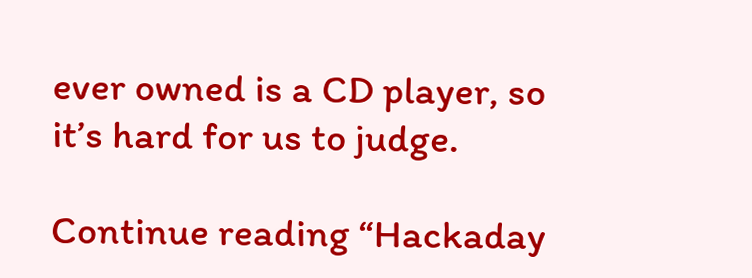ever owned is a CD player, so it’s hard for us to judge.

Continue reading “Hackaday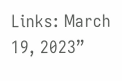Links: March 19, 2023”